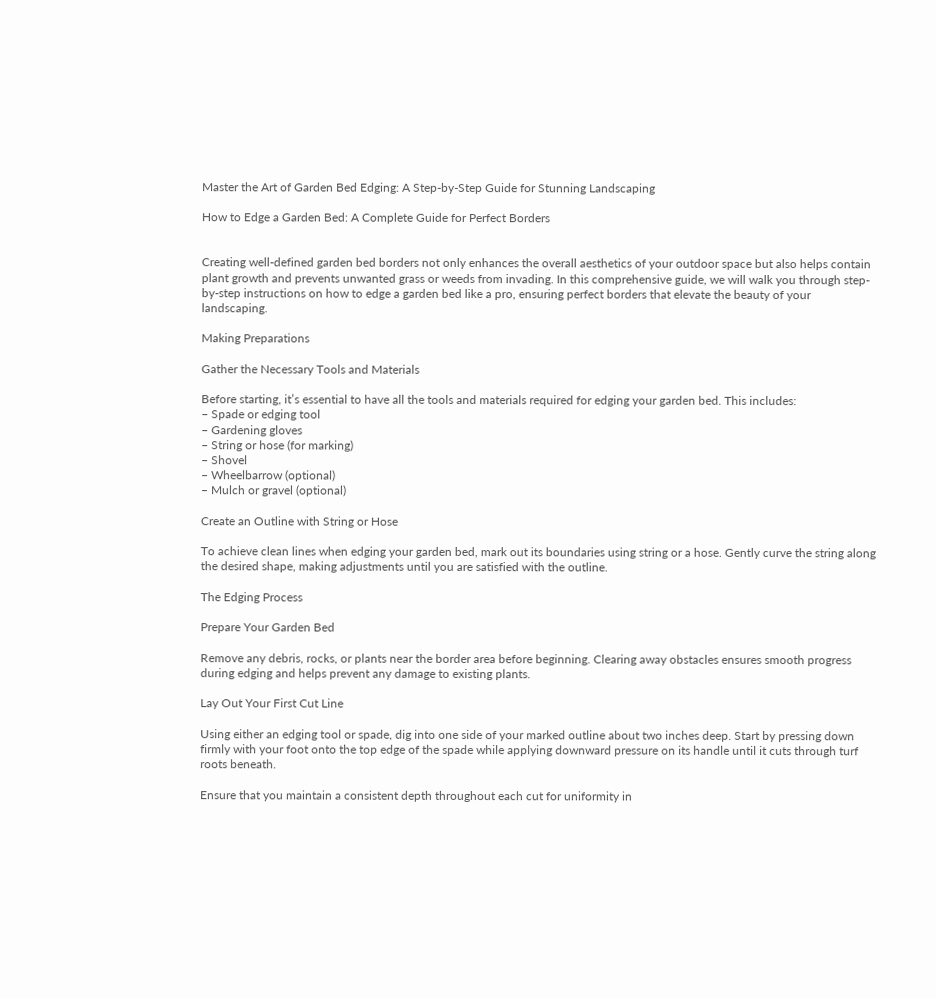Master the Art of Garden Bed Edging: A Step-by-Step Guide for Stunning Landscaping

How to Edge a Garden Bed: A Complete Guide for Perfect Borders


Creating well-defined garden bed borders not only enhances the overall aesthetics of your outdoor space but also helps contain plant growth and prevents unwanted grass or weeds from invading. In this comprehensive guide, we will walk you through step-by-step instructions on how to edge a garden bed like a pro, ensuring perfect borders that elevate the beauty of your landscaping.

Making Preparations

Gather the Necessary Tools and Materials

Before starting, it’s essential to have all the tools and materials required for edging your garden bed. This includes:
– Spade or edging tool
– Gardening gloves
– String or hose (for marking)
– Shovel
– Wheelbarrow (optional)
– Mulch or gravel (optional)

Create an Outline with String or Hose

To achieve clean lines when edging your garden bed, mark out its boundaries using string or a hose. Gently curve the string along the desired shape, making adjustments until you are satisfied with the outline.

The Edging Process

Prepare Your Garden Bed

Remove any debris, rocks, or plants near the border area before beginning. Clearing away obstacles ensures smooth progress during edging and helps prevent any damage to existing plants.

Lay Out Your First Cut Line

Using either an edging tool or spade, dig into one side of your marked outline about two inches deep. Start by pressing down firmly with your foot onto the top edge of the spade while applying downward pressure on its handle until it cuts through turf roots beneath.

Ensure that you maintain a consistent depth throughout each cut for uniformity in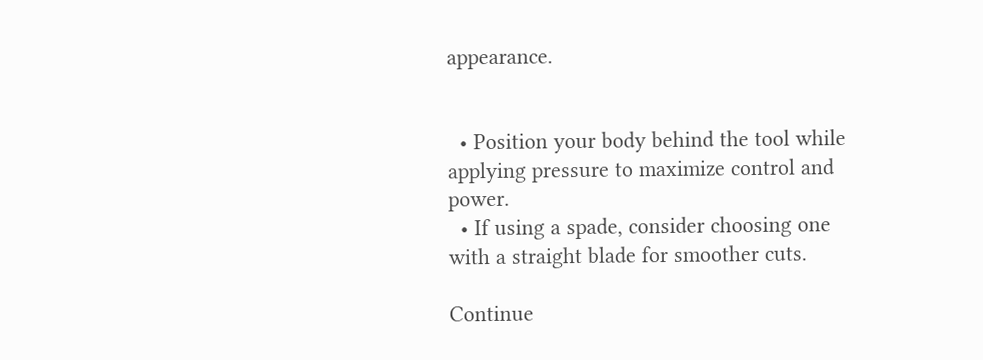appearance.


  • Position your body behind the tool while applying pressure to maximize control and power.
  • If using a spade, consider choosing one with a straight blade for smoother cuts.

Continue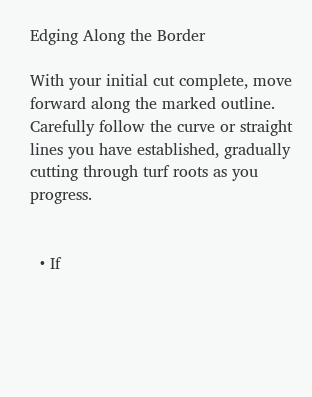Edging Along the Border

With your initial cut complete, move forward along the marked outline. Carefully follow the curve or straight lines you have established, gradually cutting through turf roots as you progress.


  • If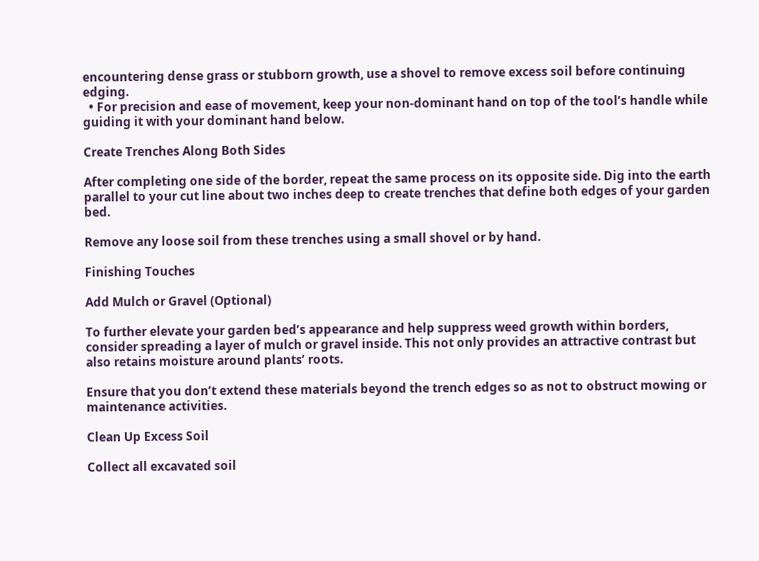encountering dense grass or stubborn growth, use a shovel to remove excess soil before continuing edging.
  • For precision and ease of movement, keep your non-dominant hand on top of the tool’s handle while guiding it with your dominant hand below.

Create Trenches Along Both Sides

After completing one side of the border, repeat the same process on its opposite side. Dig into the earth parallel to your cut line about two inches deep to create trenches that define both edges of your garden bed.

Remove any loose soil from these trenches using a small shovel or by hand.

Finishing Touches

Add Mulch or Gravel (Optional)

To further elevate your garden bed’s appearance and help suppress weed growth within borders, consider spreading a layer of mulch or gravel inside. This not only provides an attractive contrast but also retains moisture around plants’ roots.

Ensure that you don’t extend these materials beyond the trench edges so as not to obstruct mowing or maintenance activities.

Clean Up Excess Soil

Collect all excavated soil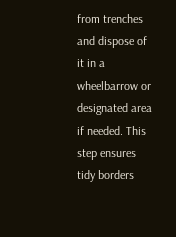from trenches and dispose of it in a wheelbarrow or designated area if needed. This step ensures tidy borders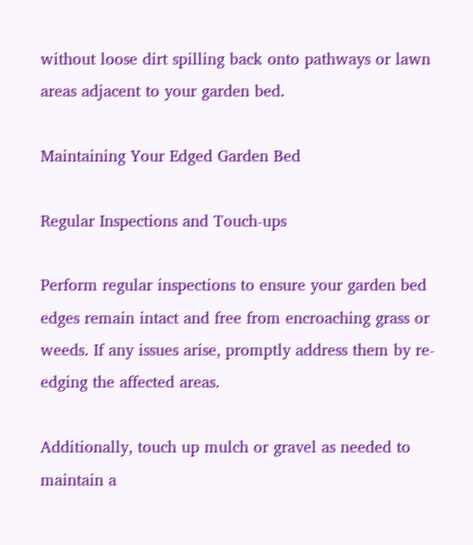without loose dirt spilling back onto pathways or lawn areas adjacent to your garden bed.

Maintaining Your Edged Garden Bed

Regular Inspections and Touch-ups

Perform regular inspections to ensure your garden bed edges remain intact and free from encroaching grass or weeds. If any issues arise, promptly address them by re-edging the affected areas.

Additionally, touch up mulch or gravel as needed to maintain a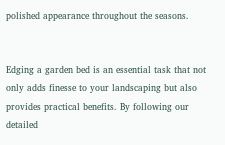polished appearance throughout the seasons.


Edging a garden bed is an essential task that not only adds finesse to your landscaping but also provides practical benefits. By following our detailed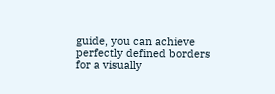guide, you can achieve perfectly defined borders for a visually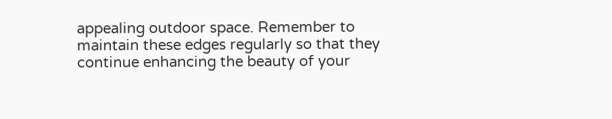appealing outdoor space. Remember to maintain these edges regularly so that they continue enhancing the beauty of your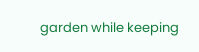garden while keeping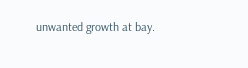unwanted growth at bay.